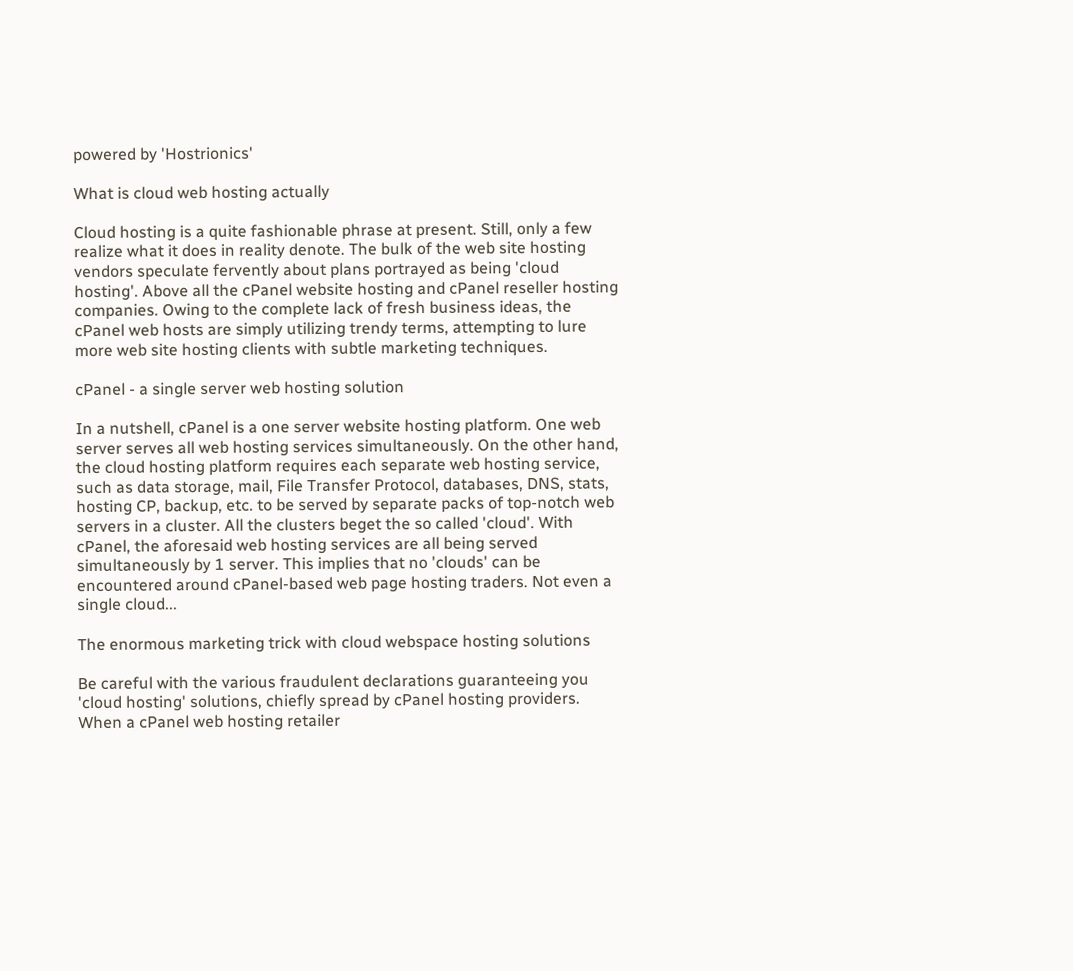powered by 'Hostrionics'

What is cloud web hosting actually

Cloud hosting is a quite fashionable phrase at present. Still, only a few realize what it does in reality denote. The bulk of the web site hosting vendors speculate fervently about plans portrayed as being 'cloud hosting'. Above all the cPanel website hosting and cPanel reseller hosting companies. Owing to the complete lack of fresh business ideas, the cPanel web hosts are simply utilizing trendy terms, attempting to lure more web site hosting clients with subtle marketing techniques.

cPanel - a single server web hosting solution

In a nutshell, cPanel is a one server website hosting platform. One web server serves all web hosting services simultaneously. On the other hand, the cloud hosting platform requires each separate web hosting service, such as data storage, mail, File Transfer Protocol, databases, DNS, stats, hosting CP, backup, etc. to be served by separate packs of top-notch web servers in a cluster. All the clusters beget the so called 'cloud'. With cPanel, the aforesaid web hosting services are all being served simultaneously by 1 server. This implies that no 'clouds' can be encountered around cPanel-based web page hosting traders. Not even a single cloud...

The enormous marketing trick with cloud webspace hosting solutions

Be careful with the various fraudulent declarations guaranteeing you 'cloud hosting' solutions, chiefly spread by cPanel hosting providers. When a cPanel web hosting retailer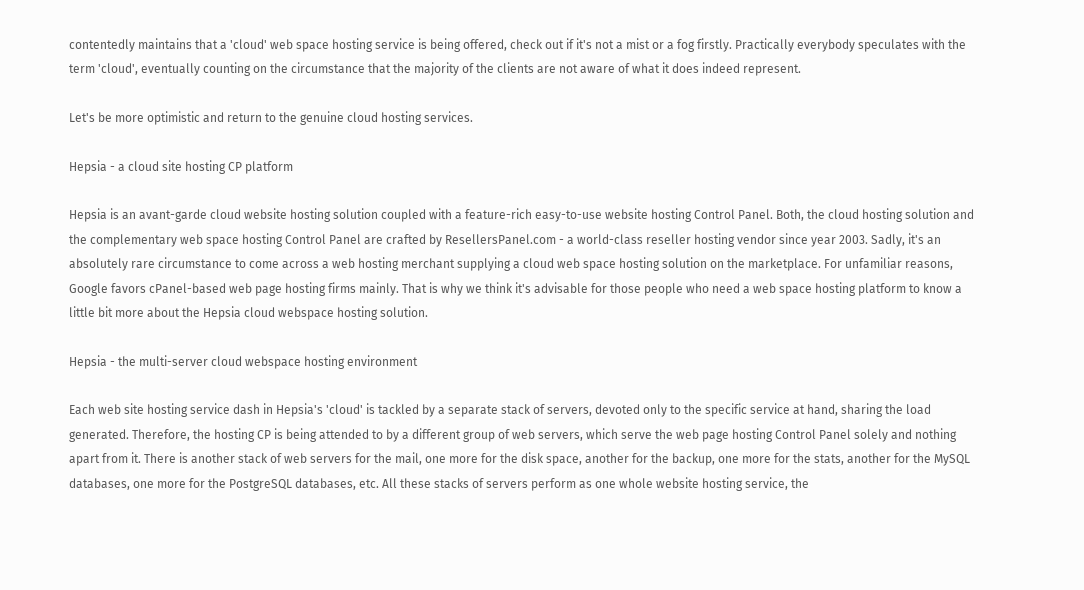contentedly maintains that a 'cloud' web space hosting service is being offered, check out if it's not a mist or a fog firstly. Practically everybody speculates with the term 'cloud', eventually counting on the circumstance that the majority of the clients are not aware of what it does indeed represent.

Let's be more optimistic and return to the genuine cloud hosting services.

Hepsia - a cloud site hosting CP platform

Hepsia is an avant-garde cloud website hosting solution coupled with a feature-rich easy-to-use website hosting Control Panel. Both, the cloud hosting solution and the complementary web space hosting Control Panel are crafted by ResellersPanel.com - a world-class reseller hosting vendor since year 2003. Sadly, it's an absolutely rare circumstance to come across a web hosting merchant supplying a cloud web space hosting solution on the marketplace. For unfamiliar reasons, Google favors cPanel-based web page hosting firms mainly. That is why we think it's advisable for those people who need a web space hosting platform to know a little bit more about the Hepsia cloud webspace hosting solution.

Hepsia - the multi-server cloud webspace hosting environment

Each web site hosting service dash in Hepsia's 'cloud' is tackled by a separate stack of servers, devoted only to the specific service at hand, sharing the load generated. Therefore, the hosting CP is being attended to by a different group of web servers, which serve the web page hosting Control Panel solely and nothing apart from it. There is another stack of web servers for the mail, one more for the disk space, another for the backup, one more for the stats, another for the MySQL databases, one more for the PostgreSQL databases, etc. All these stacks of servers perform as one whole website hosting service, the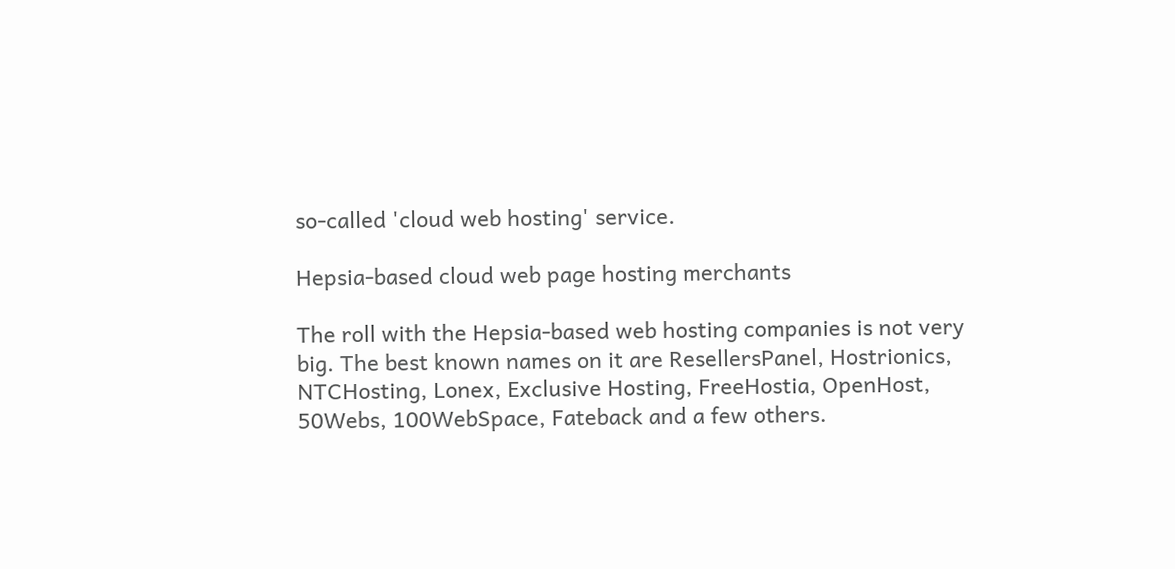so-called 'cloud web hosting' service.

Hepsia-based cloud web page hosting merchants

The roll with the Hepsia-based web hosting companies is not very big. The best known names on it are ResellersPanel, Hostrionics, NTCHosting, Lonex, Exclusive Hosting, FreeHostia, OpenHost, 50Webs, 100WebSpace, Fateback and a few others.